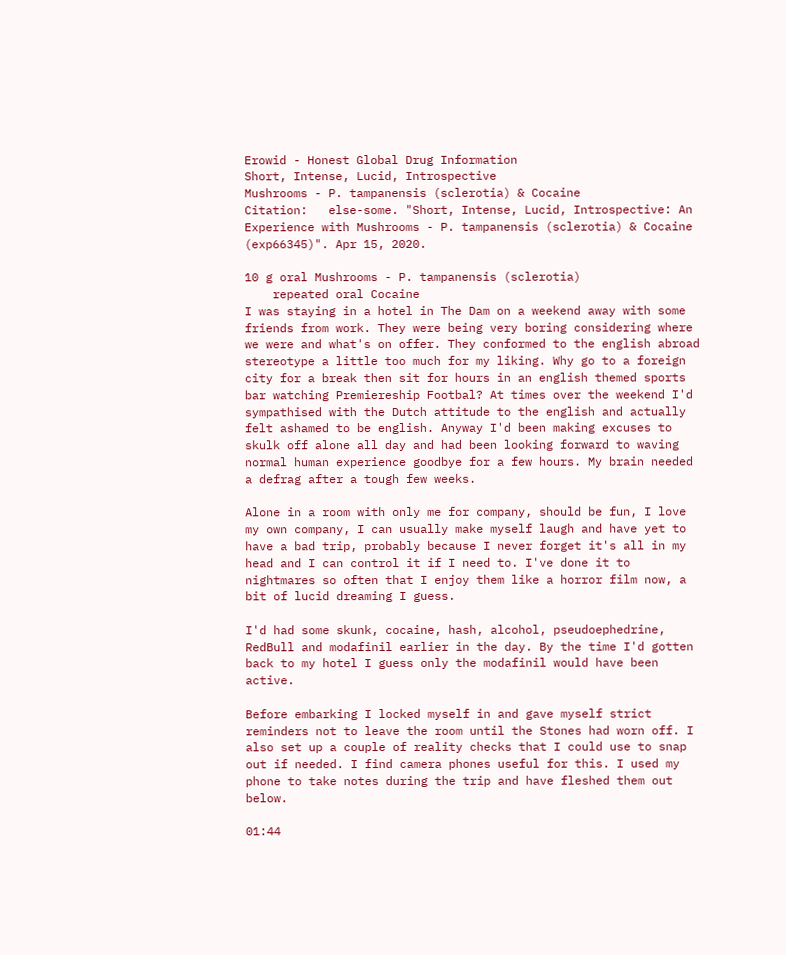Erowid - Honest Global Drug Information
Short, Intense, Lucid, Introspective
Mushrooms - P. tampanensis (sclerotia) & Cocaine
Citation:   else-some. "Short, Intense, Lucid, Introspective: An Experience with Mushrooms - P. tampanensis (sclerotia) & Cocaine (exp66345)". Apr 15, 2020.

10 g oral Mushrooms - P. tampanensis (sclerotia)
    repeated oral Cocaine
I was staying in a hotel in The Dam on a weekend away with some friends from work. They were being very boring considering where we were and what's on offer. They conformed to the english abroad stereotype a little too much for my liking. Why go to a foreign city for a break then sit for hours in an english themed sports bar watching Premiereship Footbal? At times over the weekend I'd sympathised with the Dutch attitude to the english and actually felt ashamed to be english. Anyway I'd been making excuses to skulk off alone all day and had been looking forward to waving normal human experience goodbye for a few hours. My brain needed a defrag after a tough few weeks.

Alone in a room with only me for company, should be fun, I love my own company, I can usually make myself laugh and have yet to have a bad trip, probably because I never forget it's all in my head and I can control it if I need to. I've done it to nightmares so often that I enjoy them like a horror film now, a bit of lucid dreaming I guess.

I'd had some skunk, cocaine, hash, alcohol, pseudoephedrine, RedBull and modafinil earlier in the day. By the time I'd gotten back to my hotel I guess only the modafinil would have been active.

Before embarking I locked myself in and gave myself strict reminders not to leave the room until the Stones had worn off. I also set up a couple of reality checks that I could use to snap out if needed. I find camera phones useful for this. I used my phone to take notes during the trip and have fleshed them out below.

01:44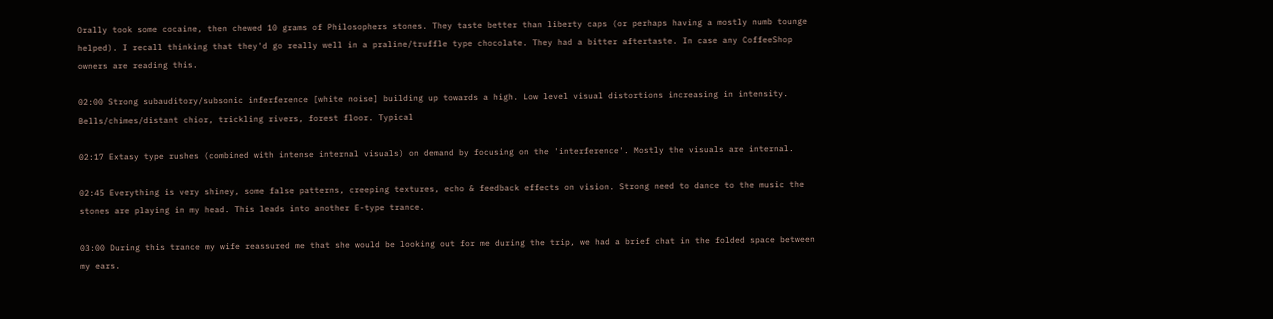Orally took some cocaine, then chewed 10 grams of Philosophers stones. They taste better than liberty caps (or perhaps having a mostly numb tounge helped). I recall thinking that they'd go really well in a praline/truffle type chocolate. They had a bitter aftertaste. In case any CoffeeShop owners are reading this.

02:00 Strong subauditory/subsonic inferference [white noise] building up towards a high. Low level visual distortions increasing in intensity. Bells/chimes/distant chior, trickling rivers, forest floor. Typical

02:17 Extasy type rushes (combined with intense internal visuals) on demand by focusing on the 'interference'. Mostly the visuals are internal.

02:45 Everything is very shiney, some false patterns, creeping textures, echo & feedback effects on vision. Strong need to dance to the music the stones are playing in my head. This leads into another E-type trance.

03:00 During this trance my wife reassured me that she would be looking out for me during the trip, we had a brief chat in the folded space between my ears.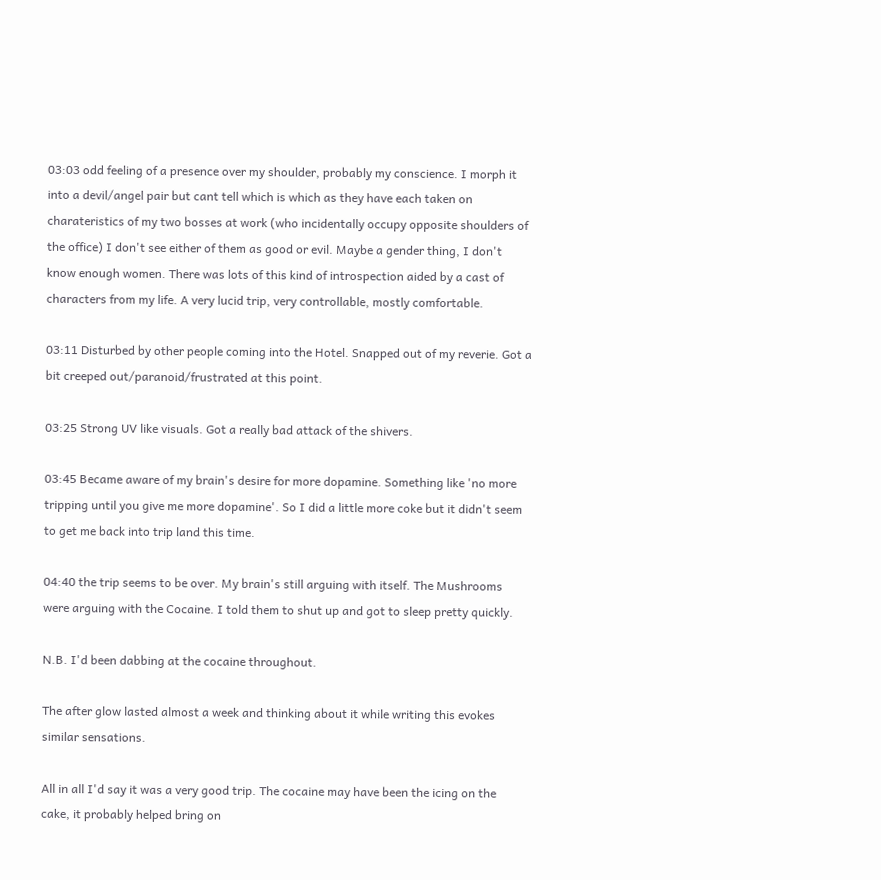03:03 odd feeling of a presence over my shoulder, probably my conscience. I morph it into a devil/angel pair but cant tell which is which as they have each taken on charateristics of my two bosses at work (who incidentally occupy opposite shoulders of the office) I don't see either of them as good or evil. Maybe a gender thing, I don't know enough women. There was lots of this kind of introspection aided by a cast of characters from my life. A very lucid trip, very controllable, mostly comfortable.

03:11 Disturbed by other people coming into the Hotel. Snapped out of my reverie. Got a bit creeped out/paranoid/frustrated at this point.

03:25 Strong UV like visuals. Got a really bad attack of the shivers.

03:45 Became aware of my brain's desire for more dopamine. Something like 'no more tripping until you give me more dopamine'. So I did a little more coke but it didn't seem to get me back into trip land this time.

04:40 the trip seems to be over. My brain's still arguing with itself. The Mushrooms were arguing with the Cocaine. I told them to shut up and got to sleep pretty quickly.

N.B. I'd been dabbing at the cocaine throughout.

The after glow lasted almost a week and thinking about it while writing this evokes similar sensations.

All in all I'd say it was a very good trip. The cocaine may have been the icing on the cake, it probably helped bring on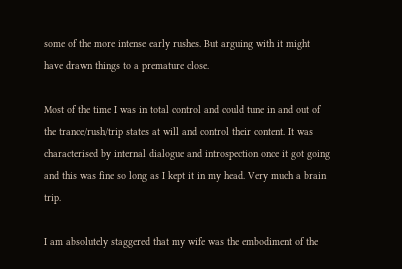some of the more intense early rushes. But arguing with it might have drawn things to a premature close.

Most of the time I was in total control and could tune in and out of the trance/rush/trip states at will and control their content. It was characterised by internal dialogue and introspection once it got going and this was fine so long as I kept it in my head. Very much a brain trip.

I am absolutely staggered that my wife was the embodiment of the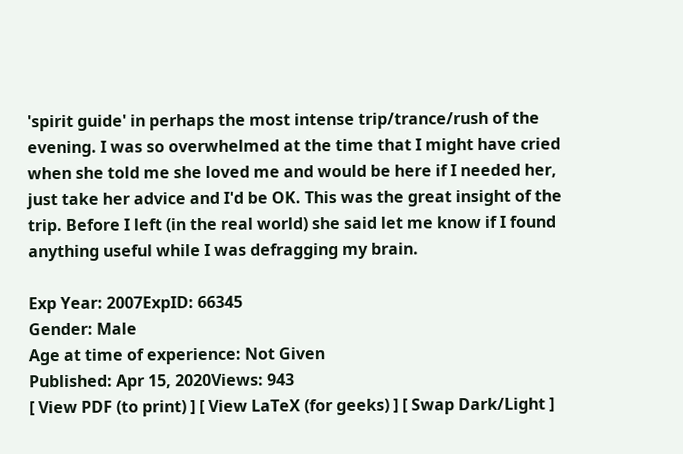'spirit guide' in perhaps the most intense trip/trance/rush of the evening. I was so overwhelmed at the time that I might have cried when she told me she loved me and would be here if I needed her, just take her advice and I'd be OK. This was the great insight of the trip. Before I left (in the real world) she said let me know if I found anything useful while I was defragging my brain.

Exp Year: 2007ExpID: 66345
Gender: Male
Age at time of experience: Not Given
Published: Apr 15, 2020Views: 943
[ View PDF (to print) ] [ View LaTeX (for geeks) ] [ Swap Dark/Light ]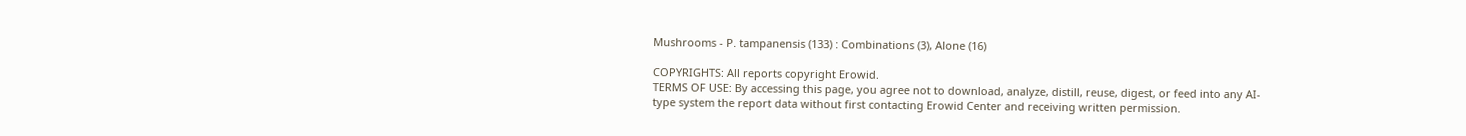Mushrooms - P. tampanensis (133) : Combinations (3), Alone (16)

COPYRIGHTS: All reports copyright Erowid.
TERMS OF USE: By accessing this page, you agree not to download, analyze, distill, reuse, digest, or feed into any AI-type system the report data without first contacting Erowid Center and receiving written permission.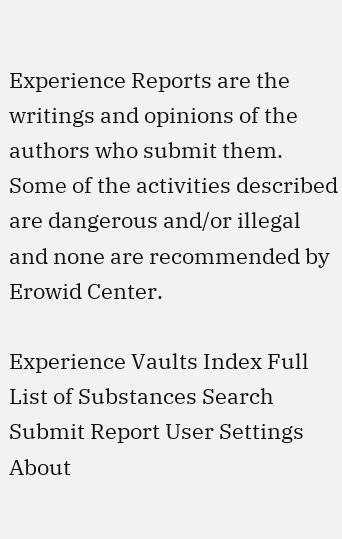Experience Reports are the writings and opinions of the authors who submit them. Some of the activities described are dangerous and/or illegal and none are recommended by Erowid Center.

Experience Vaults Index Full List of Substances Search Submit Report User Settings About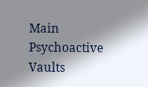Main Psychoactive Vaults